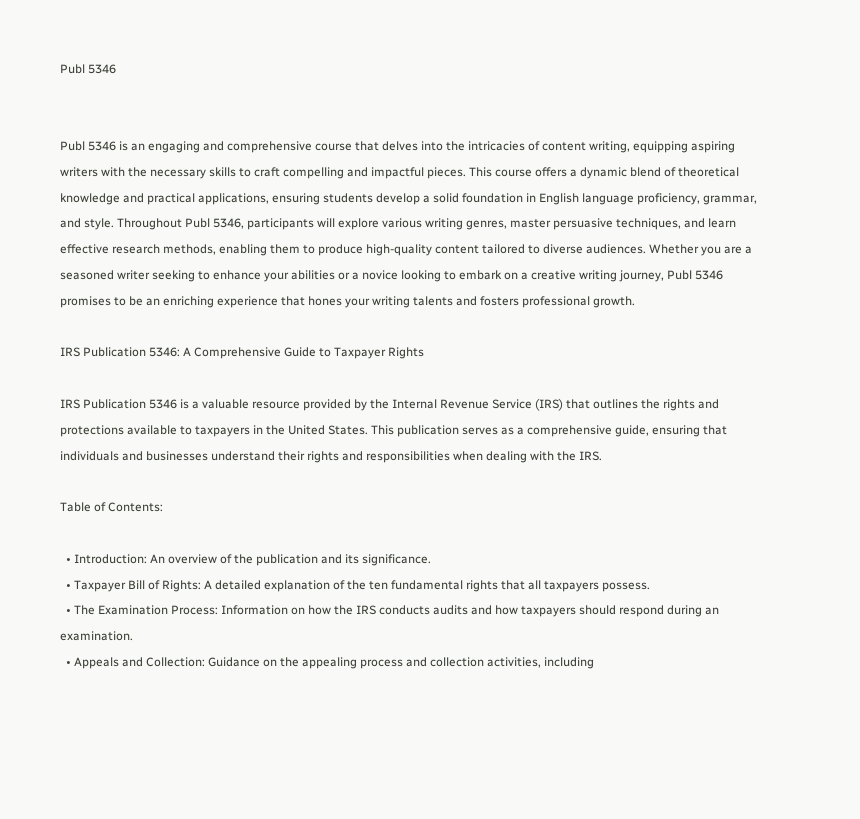Publ 5346


Publ 5346 is an engaging and comprehensive course that delves into the intricacies of content writing, equipping aspiring writers with the necessary skills to craft compelling and impactful pieces. This course offers a dynamic blend of theoretical knowledge and practical applications, ensuring students develop a solid foundation in English language proficiency, grammar, and style. Throughout Publ 5346, participants will explore various writing genres, master persuasive techniques, and learn effective research methods, enabling them to produce high-quality content tailored to diverse audiences. Whether you are a seasoned writer seeking to enhance your abilities or a novice looking to embark on a creative writing journey, Publ 5346 promises to be an enriching experience that hones your writing talents and fosters professional growth.

IRS Publication 5346: A Comprehensive Guide to Taxpayer Rights

IRS Publication 5346 is a valuable resource provided by the Internal Revenue Service (IRS) that outlines the rights and protections available to taxpayers in the United States. This publication serves as a comprehensive guide, ensuring that individuals and businesses understand their rights and responsibilities when dealing with the IRS.

Table of Contents:

  • Introduction: An overview of the publication and its significance.
  • Taxpayer Bill of Rights: A detailed explanation of the ten fundamental rights that all taxpayers possess.
  • The Examination Process: Information on how the IRS conducts audits and how taxpayers should respond during an examination.
  • Appeals and Collection: Guidance on the appealing process and collection activities, including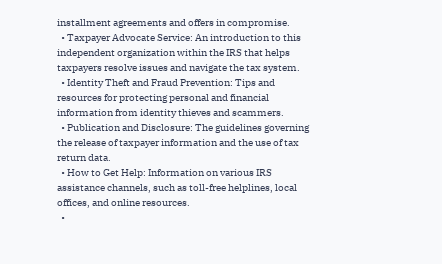installment agreements and offers in compromise.
  • Taxpayer Advocate Service: An introduction to this independent organization within the IRS that helps taxpayers resolve issues and navigate the tax system.
  • Identity Theft and Fraud Prevention: Tips and resources for protecting personal and financial information from identity thieves and scammers.
  • Publication and Disclosure: The guidelines governing the release of taxpayer information and the use of tax return data.
  • How to Get Help: Information on various IRS assistance channels, such as toll-free helplines, local offices, and online resources.
  •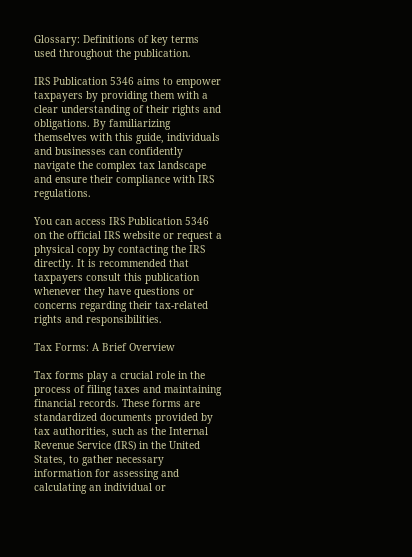Glossary: Definitions of key terms used throughout the publication.

IRS Publication 5346 aims to empower taxpayers by providing them with a clear understanding of their rights and obligations. By familiarizing themselves with this guide, individuals and businesses can confidently navigate the complex tax landscape and ensure their compliance with IRS regulations.

You can access IRS Publication 5346 on the official IRS website or request a physical copy by contacting the IRS directly. It is recommended that taxpayers consult this publication whenever they have questions or concerns regarding their tax-related rights and responsibilities.

Tax Forms: A Brief Overview

Tax forms play a crucial role in the process of filing taxes and maintaining financial records. These forms are standardized documents provided by tax authorities, such as the Internal Revenue Service (IRS) in the United States, to gather necessary information for assessing and calculating an individual or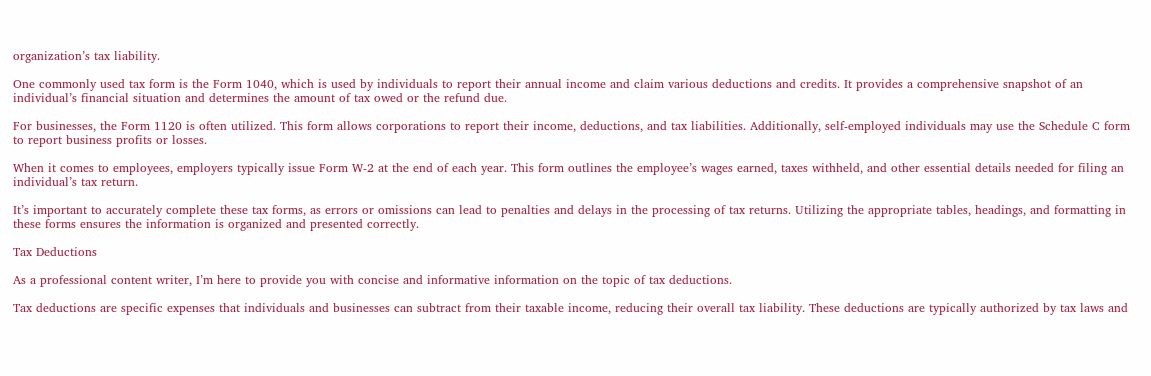organization’s tax liability.

One commonly used tax form is the Form 1040, which is used by individuals to report their annual income and claim various deductions and credits. It provides a comprehensive snapshot of an individual’s financial situation and determines the amount of tax owed or the refund due.

For businesses, the Form 1120 is often utilized. This form allows corporations to report their income, deductions, and tax liabilities. Additionally, self-employed individuals may use the Schedule C form to report business profits or losses.

When it comes to employees, employers typically issue Form W-2 at the end of each year. This form outlines the employee’s wages earned, taxes withheld, and other essential details needed for filing an individual’s tax return.

It’s important to accurately complete these tax forms, as errors or omissions can lead to penalties and delays in the processing of tax returns. Utilizing the appropriate tables, headings, and formatting in these forms ensures the information is organized and presented correctly.

Tax Deductions

As a professional content writer, I’m here to provide you with concise and informative information on the topic of tax deductions.

Tax deductions are specific expenses that individuals and businesses can subtract from their taxable income, reducing their overall tax liability. These deductions are typically authorized by tax laws and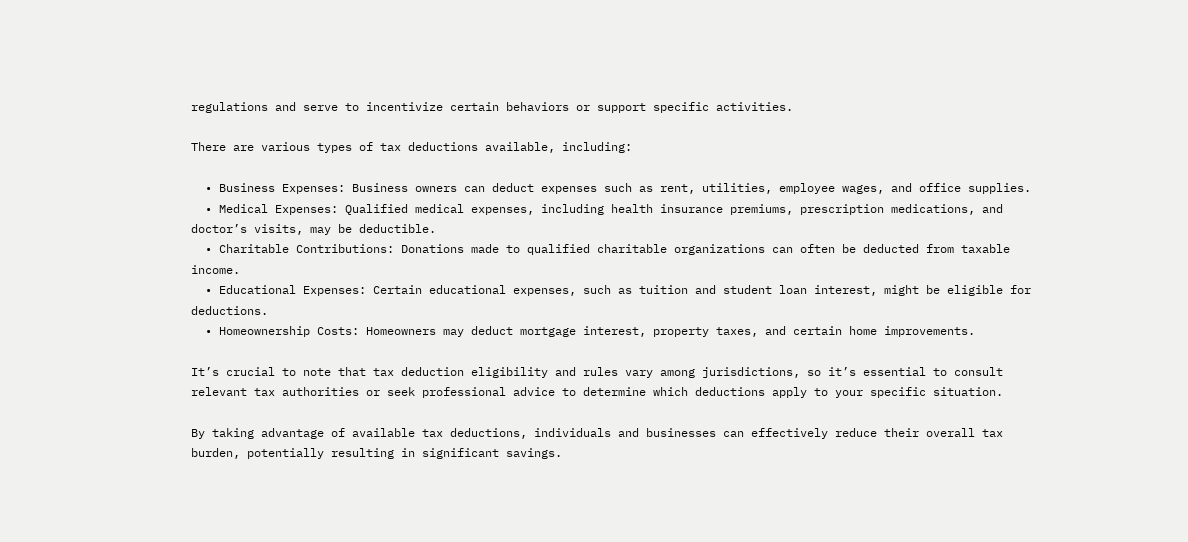regulations and serve to incentivize certain behaviors or support specific activities.

There are various types of tax deductions available, including:

  • Business Expenses: Business owners can deduct expenses such as rent, utilities, employee wages, and office supplies.
  • Medical Expenses: Qualified medical expenses, including health insurance premiums, prescription medications, and doctor’s visits, may be deductible.
  • Charitable Contributions: Donations made to qualified charitable organizations can often be deducted from taxable income.
  • Educational Expenses: Certain educational expenses, such as tuition and student loan interest, might be eligible for deductions.
  • Homeownership Costs: Homeowners may deduct mortgage interest, property taxes, and certain home improvements.

It’s crucial to note that tax deduction eligibility and rules vary among jurisdictions, so it’s essential to consult relevant tax authorities or seek professional advice to determine which deductions apply to your specific situation.

By taking advantage of available tax deductions, individuals and businesses can effectively reduce their overall tax burden, potentially resulting in significant savings.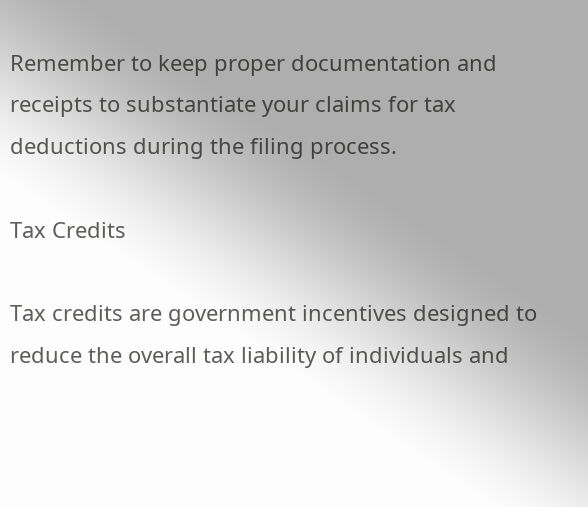Remember to keep proper documentation and receipts to substantiate your claims for tax deductions during the filing process.

Tax Credits

Tax credits are government incentives designed to reduce the overall tax liability of individuals and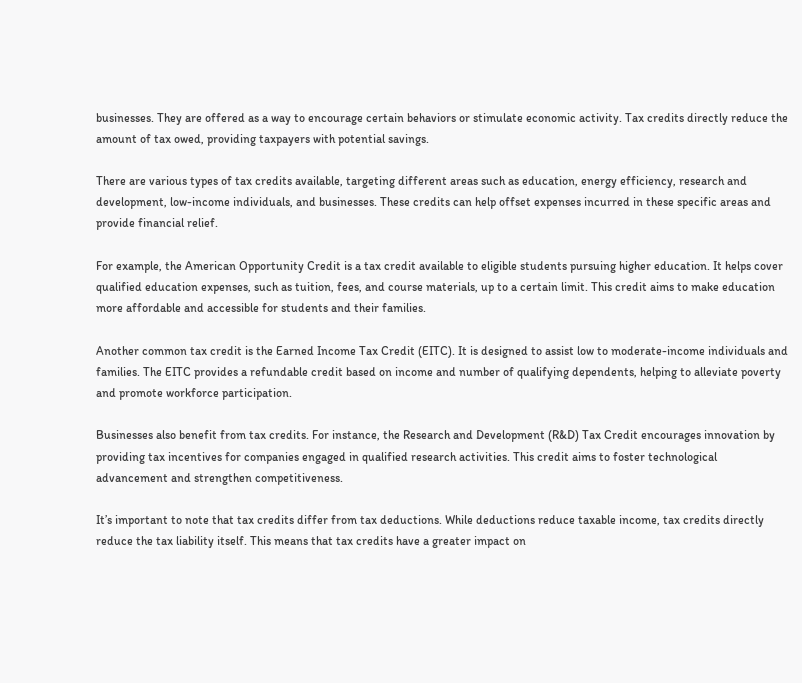businesses. They are offered as a way to encourage certain behaviors or stimulate economic activity. Tax credits directly reduce the amount of tax owed, providing taxpayers with potential savings.

There are various types of tax credits available, targeting different areas such as education, energy efficiency, research and development, low-income individuals, and businesses. These credits can help offset expenses incurred in these specific areas and provide financial relief.

For example, the American Opportunity Credit is a tax credit available to eligible students pursuing higher education. It helps cover qualified education expenses, such as tuition, fees, and course materials, up to a certain limit. This credit aims to make education more affordable and accessible for students and their families.

Another common tax credit is the Earned Income Tax Credit (EITC). It is designed to assist low to moderate-income individuals and families. The EITC provides a refundable credit based on income and number of qualifying dependents, helping to alleviate poverty and promote workforce participation.

Businesses also benefit from tax credits. For instance, the Research and Development (R&D) Tax Credit encourages innovation by providing tax incentives for companies engaged in qualified research activities. This credit aims to foster technological advancement and strengthen competitiveness.

It’s important to note that tax credits differ from tax deductions. While deductions reduce taxable income, tax credits directly reduce the tax liability itself. This means that tax credits have a greater impact on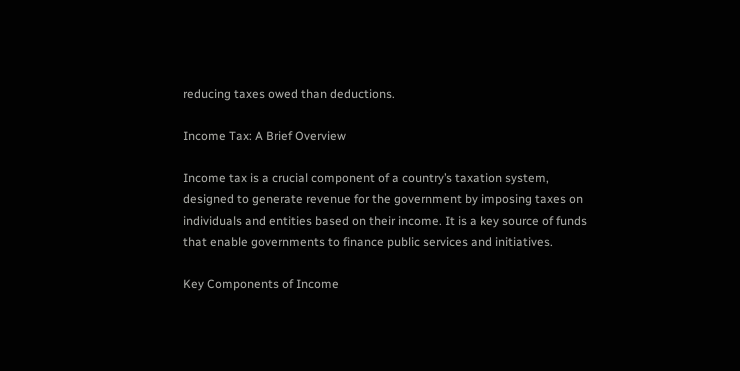reducing taxes owed than deductions.

Income Tax: A Brief Overview

Income tax is a crucial component of a country’s taxation system, designed to generate revenue for the government by imposing taxes on individuals and entities based on their income. It is a key source of funds that enable governments to finance public services and initiatives.

Key Components of Income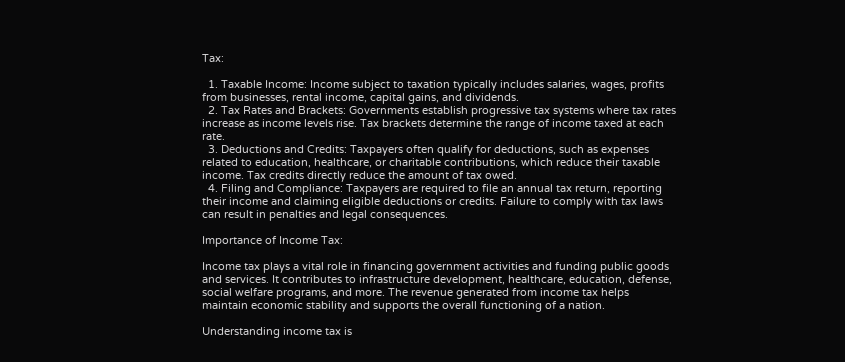Tax:

  1. Taxable Income: Income subject to taxation typically includes salaries, wages, profits from businesses, rental income, capital gains, and dividends.
  2. Tax Rates and Brackets: Governments establish progressive tax systems where tax rates increase as income levels rise. Tax brackets determine the range of income taxed at each rate.
  3. Deductions and Credits: Taxpayers often qualify for deductions, such as expenses related to education, healthcare, or charitable contributions, which reduce their taxable income. Tax credits directly reduce the amount of tax owed.
  4. Filing and Compliance: Taxpayers are required to file an annual tax return, reporting their income and claiming eligible deductions or credits. Failure to comply with tax laws can result in penalties and legal consequences.

Importance of Income Tax:

Income tax plays a vital role in financing government activities and funding public goods and services. It contributes to infrastructure development, healthcare, education, defense, social welfare programs, and more. The revenue generated from income tax helps maintain economic stability and supports the overall functioning of a nation.

Understanding income tax is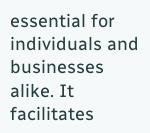essential for individuals and businesses alike. It facilitates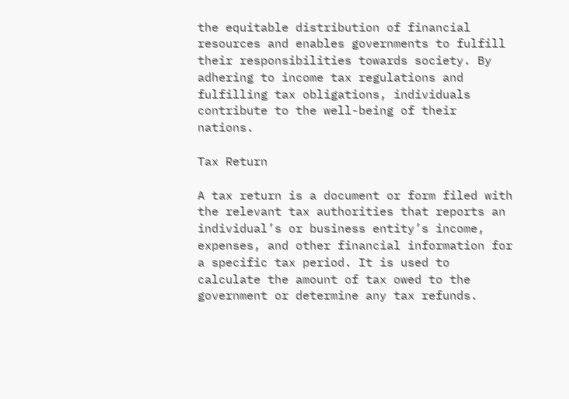the equitable distribution of financial resources and enables governments to fulfill their responsibilities towards society. By adhering to income tax regulations and fulfilling tax obligations, individuals contribute to the well-being of their nations.

Tax Return

A tax return is a document or form filed with the relevant tax authorities that reports an individual’s or business entity’s income, expenses, and other financial information for a specific tax period. It is used to calculate the amount of tax owed to the government or determine any tax refunds.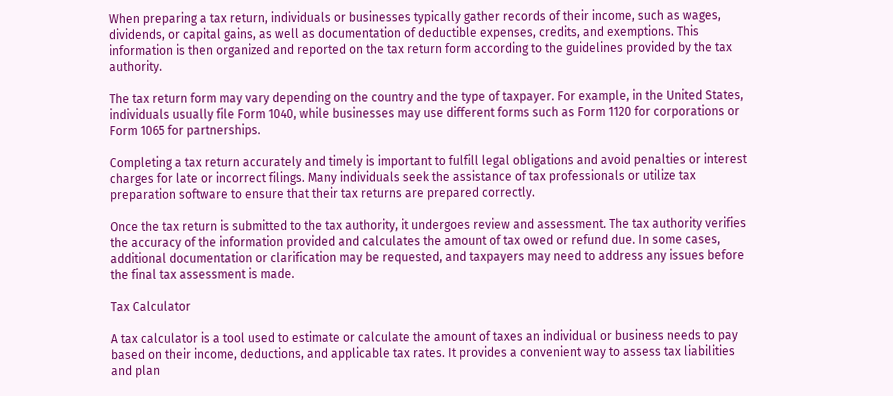When preparing a tax return, individuals or businesses typically gather records of their income, such as wages, dividends, or capital gains, as well as documentation of deductible expenses, credits, and exemptions. This information is then organized and reported on the tax return form according to the guidelines provided by the tax authority.

The tax return form may vary depending on the country and the type of taxpayer. For example, in the United States, individuals usually file Form 1040, while businesses may use different forms such as Form 1120 for corporations or Form 1065 for partnerships.

Completing a tax return accurately and timely is important to fulfill legal obligations and avoid penalties or interest charges for late or incorrect filings. Many individuals seek the assistance of tax professionals or utilize tax preparation software to ensure that their tax returns are prepared correctly.

Once the tax return is submitted to the tax authority, it undergoes review and assessment. The tax authority verifies the accuracy of the information provided and calculates the amount of tax owed or refund due. In some cases, additional documentation or clarification may be requested, and taxpayers may need to address any issues before the final tax assessment is made.

Tax Calculator

A tax calculator is a tool used to estimate or calculate the amount of taxes an individual or business needs to pay based on their income, deductions, and applicable tax rates. It provides a convenient way to assess tax liabilities and plan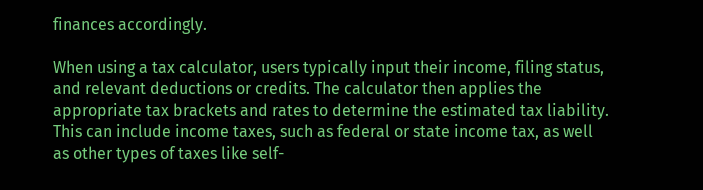finances accordingly.

When using a tax calculator, users typically input their income, filing status, and relevant deductions or credits. The calculator then applies the appropriate tax brackets and rates to determine the estimated tax liability. This can include income taxes, such as federal or state income tax, as well as other types of taxes like self-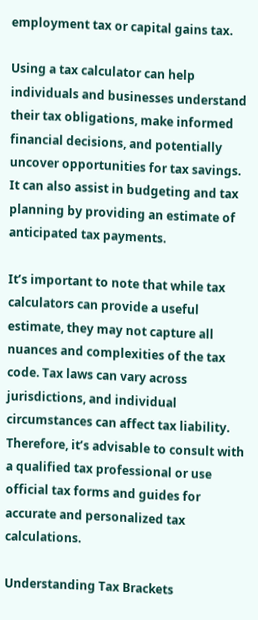employment tax or capital gains tax.

Using a tax calculator can help individuals and businesses understand their tax obligations, make informed financial decisions, and potentially uncover opportunities for tax savings. It can also assist in budgeting and tax planning by providing an estimate of anticipated tax payments.

It’s important to note that while tax calculators can provide a useful estimate, they may not capture all nuances and complexities of the tax code. Tax laws can vary across jurisdictions, and individual circumstances can affect tax liability. Therefore, it’s advisable to consult with a qualified tax professional or use official tax forms and guides for accurate and personalized tax calculations.

Understanding Tax Brackets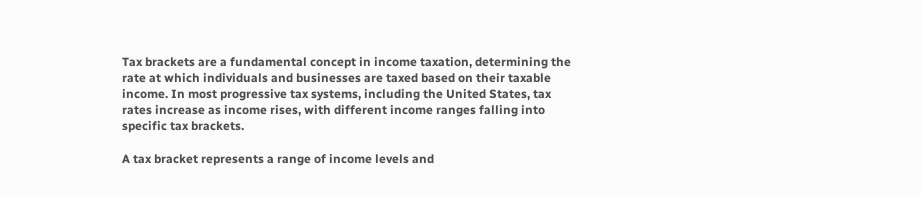Tax brackets are a fundamental concept in income taxation, determining the rate at which individuals and businesses are taxed based on their taxable income. In most progressive tax systems, including the United States, tax rates increase as income rises, with different income ranges falling into specific tax brackets.

A tax bracket represents a range of income levels and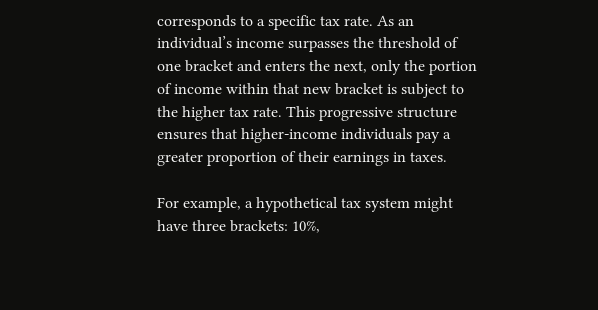corresponds to a specific tax rate. As an individual’s income surpasses the threshold of one bracket and enters the next, only the portion of income within that new bracket is subject to the higher tax rate. This progressive structure ensures that higher-income individuals pay a greater proportion of their earnings in taxes.

For example, a hypothetical tax system might have three brackets: 10%,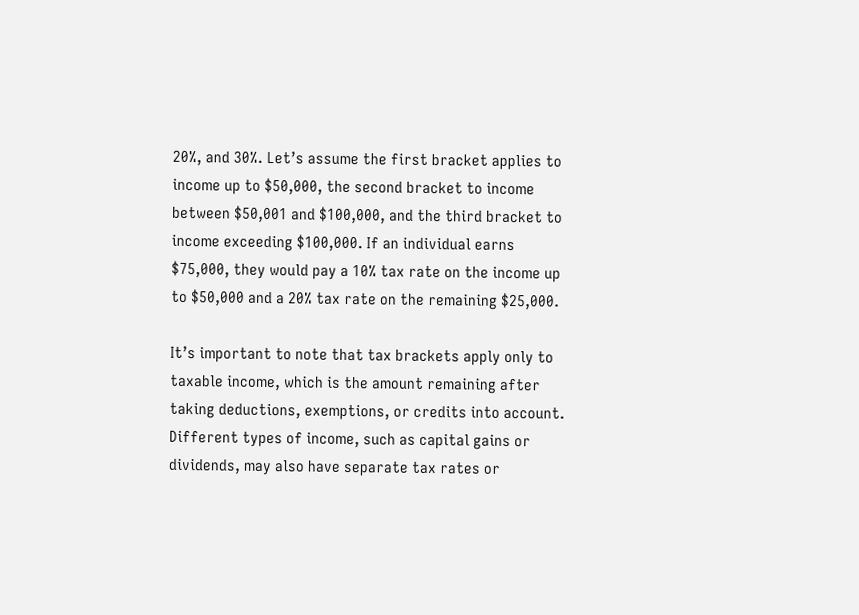20%, and 30%. Let’s assume the first bracket applies to income up to $50,000, the second bracket to income between $50,001 and $100,000, and the third bracket to income exceeding $100,000. If an individual earns $75,000, they would pay a 10% tax rate on the income up to $50,000 and a 20% tax rate on the remaining $25,000.

It’s important to note that tax brackets apply only to taxable income, which is the amount remaining after taking deductions, exemptions, or credits into account. Different types of income, such as capital gains or dividends, may also have separate tax rates or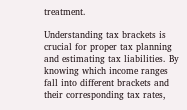treatment.

Understanding tax brackets is crucial for proper tax planning and estimating tax liabilities. By knowing which income ranges fall into different brackets and their corresponding tax rates,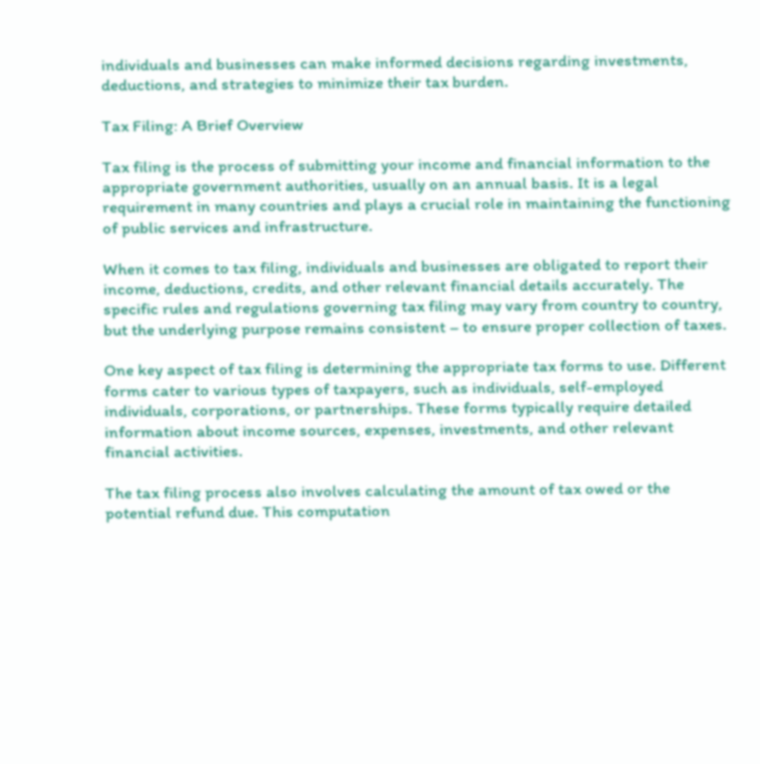individuals and businesses can make informed decisions regarding investments, deductions, and strategies to minimize their tax burden.

Tax Filing: A Brief Overview

Tax filing is the process of submitting your income and financial information to the appropriate government authorities, usually on an annual basis. It is a legal requirement in many countries and plays a crucial role in maintaining the functioning of public services and infrastructure.

When it comes to tax filing, individuals and businesses are obligated to report their income, deductions, credits, and other relevant financial details accurately. The specific rules and regulations governing tax filing may vary from country to country, but the underlying purpose remains consistent – to ensure proper collection of taxes.

One key aspect of tax filing is determining the appropriate tax forms to use. Different forms cater to various types of taxpayers, such as individuals, self-employed individuals, corporations, or partnerships. These forms typically require detailed information about income sources, expenses, investments, and other relevant financial activities.

The tax filing process also involves calculating the amount of tax owed or the potential refund due. This computation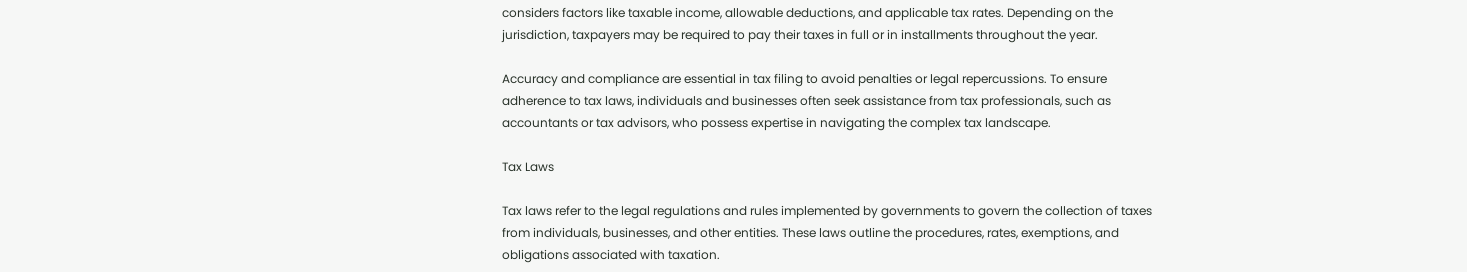considers factors like taxable income, allowable deductions, and applicable tax rates. Depending on the jurisdiction, taxpayers may be required to pay their taxes in full or in installments throughout the year.

Accuracy and compliance are essential in tax filing to avoid penalties or legal repercussions. To ensure adherence to tax laws, individuals and businesses often seek assistance from tax professionals, such as accountants or tax advisors, who possess expertise in navigating the complex tax landscape.

Tax Laws

Tax laws refer to the legal regulations and rules implemented by governments to govern the collection of taxes from individuals, businesses, and other entities. These laws outline the procedures, rates, exemptions, and obligations associated with taxation.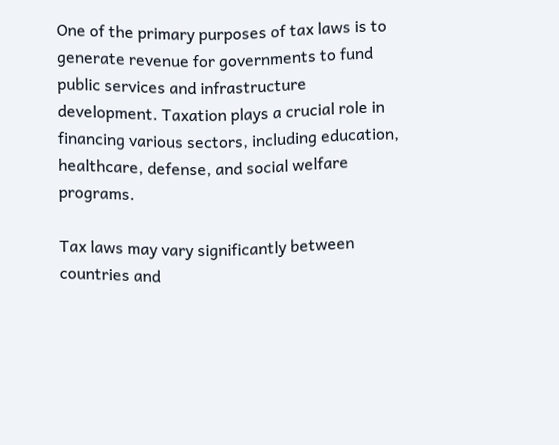One of the primary purposes of tax laws is to generate revenue for governments to fund public services and infrastructure development. Taxation plays a crucial role in financing various sectors, including education, healthcare, defense, and social welfare programs.

Tax laws may vary significantly between countries and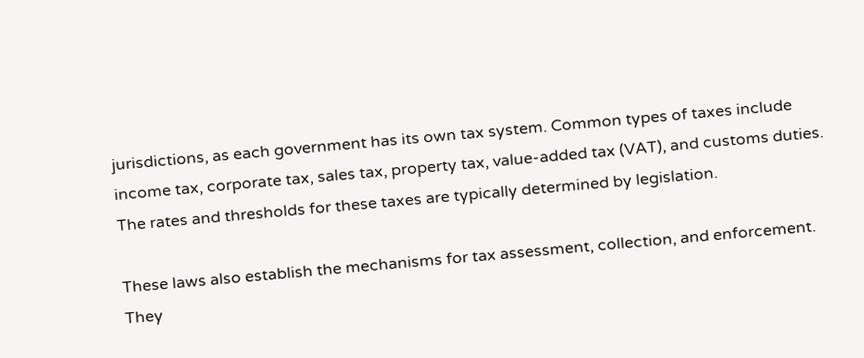jurisdictions, as each government has its own tax system. Common types of taxes include income tax, corporate tax, sales tax, property tax, value-added tax (VAT), and customs duties. The rates and thresholds for these taxes are typically determined by legislation.

These laws also establish the mechanisms for tax assessment, collection, and enforcement. They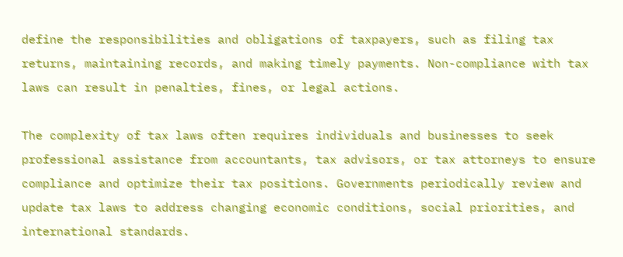define the responsibilities and obligations of taxpayers, such as filing tax returns, maintaining records, and making timely payments. Non-compliance with tax laws can result in penalties, fines, or legal actions.

The complexity of tax laws often requires individuals and businesses to seek professional assistance from accountants, tax advisors, or tax attorneys to ensure compliance and optimize their tax positions. Governments periodically review and update tax laws to address changing economic conditions, social priorities, and international standards.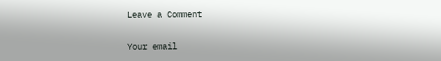Leave a Comment

Your email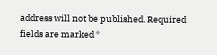address will not be published. Required fields are marked *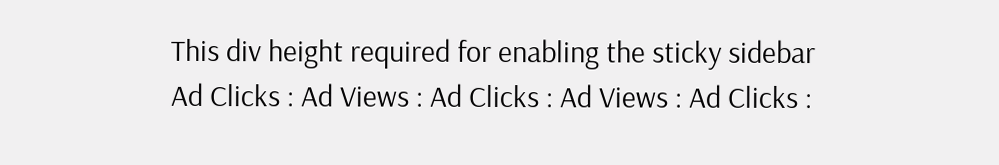This div height required for enabling the sticky sidebar
Ad Clicks : Ad Views : Ad Clicks : Ad Views : Ad Clicks :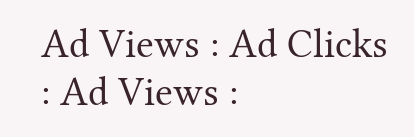Ad Views : Ad Clicks : Ad Views :